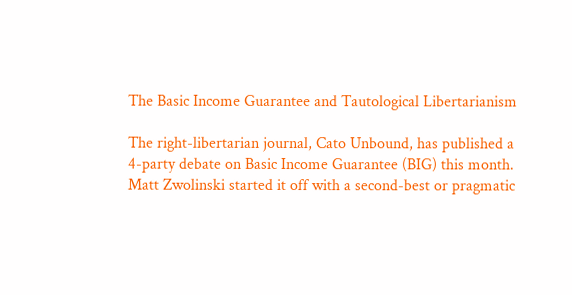The Basic Income Guarantee and Tautological Libertarianism

The right-libertarian journal, Cato Unbound, has published a 4-party debate on Basic Income Guarantee (BIG) this month. Matt Zwolinski started it off with a second-best or pragmatic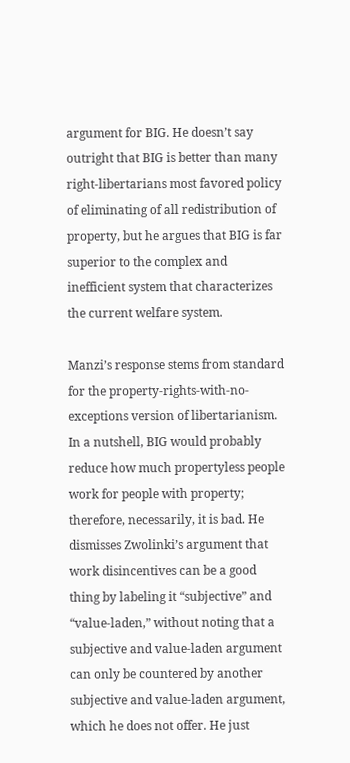argument for BIG. He doesn’t say outright that BIG is better than many right-libertarians most favored policy of eliminating of all redistribution of property, but he argues that BIG is far superior to the complex and inefficient system that characterizes the current welfare system.

Manzi’s response stems from standard for the property-rights-with-no-exceptions version of libertarianism. In a nutshell, BIG would probably reduce how much propertyless people work for people with property; therefore, necessarily, it is bad. He dismisses Zwolinki’s argument that work disincentives can be a good thing by labeling it “subjective” and “value-laden,” without noting that a subjective and value-laden argument can only be countered by another subjective and value-laden argument, which he does not offer. He just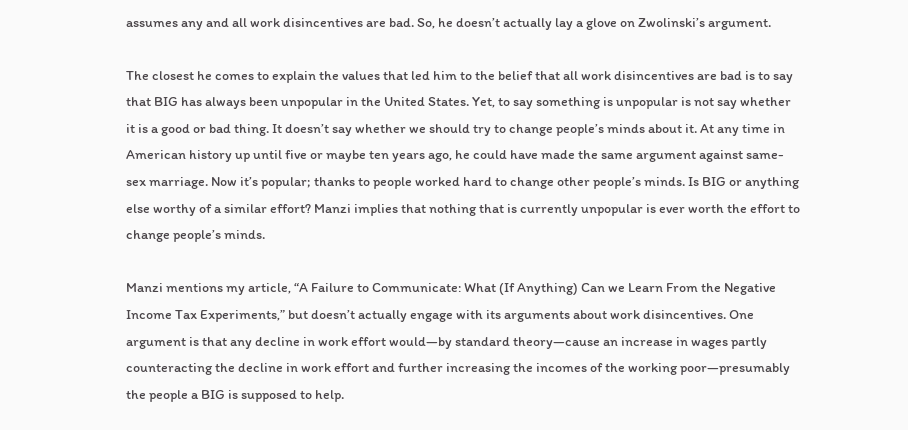assumes any and all work disincentives are bad. So, he doesn’t actually lay a glove on Zwolinski’s argument.

The closest he comes to explain the values that led him to the belief that all work disincentives are bad is to say that BIG has always been unpopular in the United States. Yet, to say something is unpopular is not say whether it is a good or bad thing. It doesn’t say whether we should try to change people’s minds about it. At any time in American history up until five or maybe ten years ago, he could have made the same argument against same-sex marriage. Now it’s popular; thanks to people worked hard to change other people’s minds. Is BIG or anything else worthy of a similar effort? Manzi implies that nothing that is currently unpopular is ever worth the effort to change people’s minds.

Manzi mentions my article, “A Failure to Communicate: What (If Anything) Can we Learn From the Negative Income Tax Experiments,” but doesn’t actually engage with its arguments about work disincentives. One argument is that any decline in work effort would—by standard theory—cause an increase in wages partly counteracting the decline in work effort and further increasing the incomes of the working poor—presumably the people a BIG is supposed to help.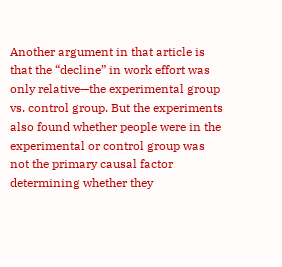Another argument in that article is that the “decline” in work effort was only relative—the experimental group vs. control group. But the experiments also found whether people were in the experimental or control group was not the primary causal factor determining whether they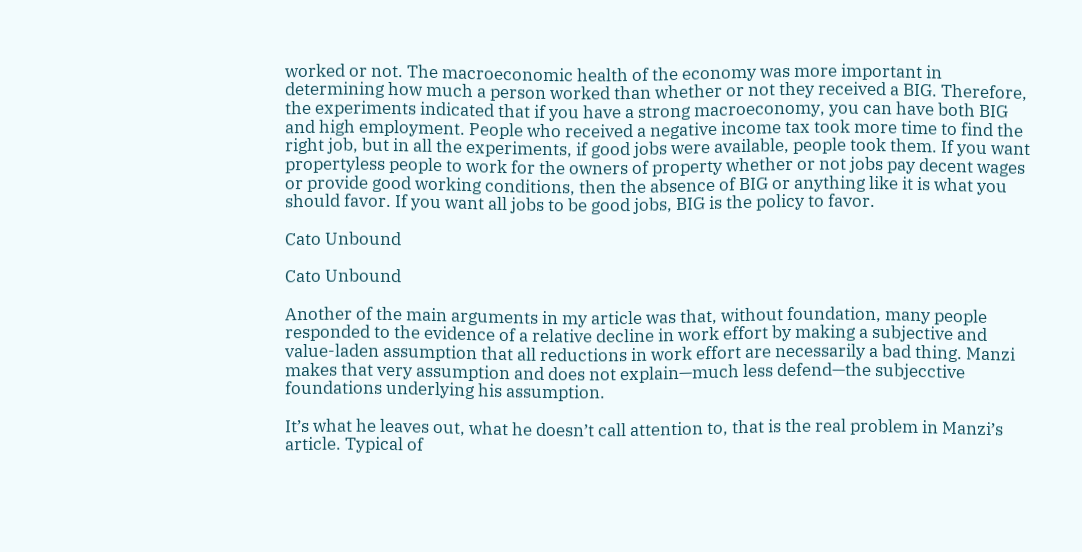worked or not. The macroeconomic health of the economy was more important in determining how much a person worked than whether or not they received a BIG. Therefore, the experiments indicated that if you have a strong macroeconomy, you can have both BIG and high employment. People who received a negative income tax took more time to find the right job, but in all the experiments, if good jobs were available, people took them. If you want propertyless people to work for the owners of property whether or not jobs pay decent wages or provide good working conditions, then the absence of BIG or anything like it is what you should favor. If you want all jobs to be good jobs, BIG is the policy to favor.

Cato Unbound

Cato Unbound

Another of the main arguments in my article was that, without foundation, many people responded to the evidence of a relative decline in work effort by making a subjective and value-laden assumption that all reductions in work effort are necessarily a bad thing. Manzi makes that very assumption and does not explain—much less defend—the subjecctive foundations underlying his assumption.

It’s what he leaves out, what he doesn’t call attention to, that is the real problem in Manzi’s article. Typical of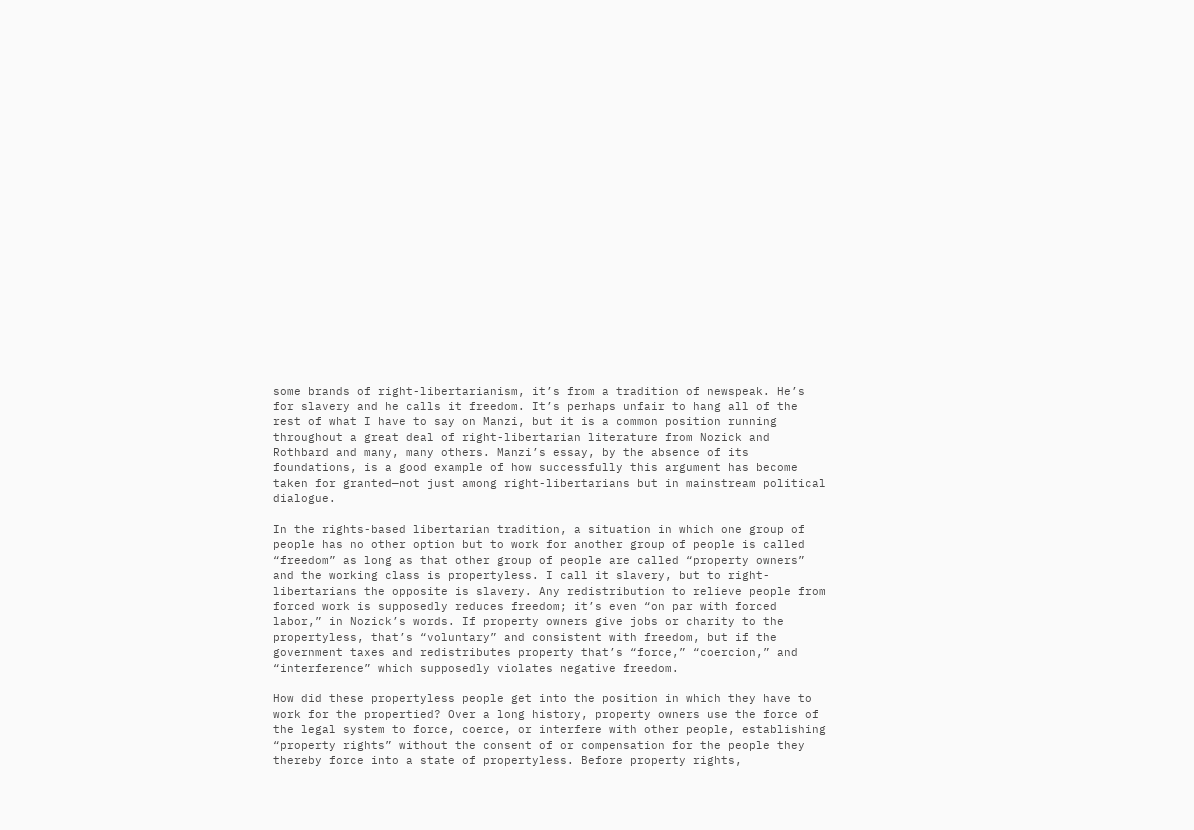some brands of right-libertarianism, it’s from a tradition of newspeak. He’s for slavery and he calls it freedom. It’s perhaps unfair to hang all of the rest of what I have to say on Manzi, but it is a common position running throughout a great deal of right-libertarian literature from Nozick and Rothbard and many, many others. Manzi’s essay, by the absence of its foundations, is a good example of how successfully this argument has become taken for granted—not just among right-libertarians but in mainstream political dialogue.

In the rights-based libertarian tradition, a situation in which one group of people has no other option but to work for another group of people is called “freedom” as long as that other group of people are called “property owners” and the working class is propertyless. I call it slavery, but to right-libertarians the opposite is slavery. Any redistribution to relieve people from forced work is supposedly reduces freedom; it’s even “on par with forced labor,” in Nozick’s words. If property owners give jobs or charity to the propertyless, that’s “voluntary” and consistent with freedom, but if the government taxes and redistributes property that’s “force,” “coercion,” and “interference” which supposedly violates negative freedom.

How did these propertyless people get into the position in which they have to work for the propertied? Over a long history, property owners use the force of the legal system to force, coerce, or interfere with other people, establishing “property rights” without the consent of or compensation for the people they thereby force into a state of propertyless. Before property rights,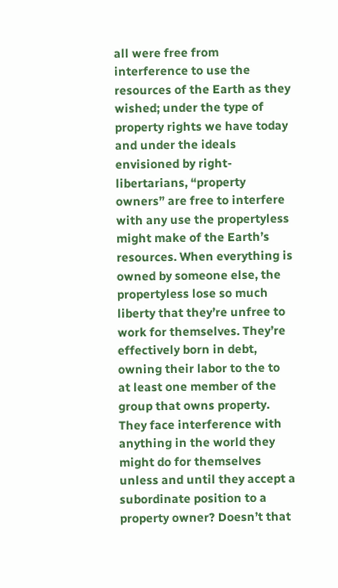all were free from interference to use the resources of the Earth as they wished; under the type of property rights we have today and under the ideals envisioned by right-libertarians, “property owners” are free to interfere with any use the propertyless might make of the Earth’s resources. When everything is owned by someone else, the propertyless lose so much liberty that they’re unfree to work for themselves. They’re effectively born in debt, owning their labor to the to at least one member of the group that owns property. They face interference with anything in the world they might do for themselves unless and until they accept a subordinate position to a property owner? Doesn’t that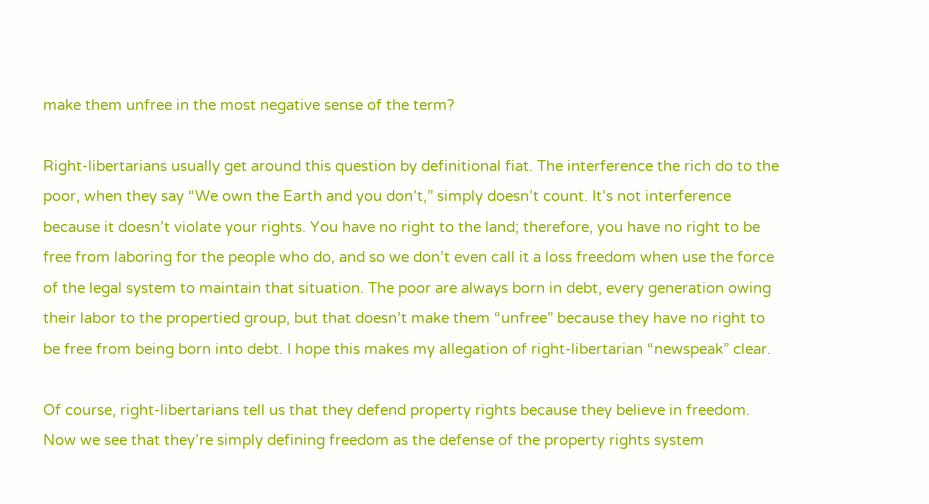make them unfree in the most negative sense of the term?

Right-libertarians usually get around this question by definitional fiat. The interference the rich do to the poor, when they say “We own the Earth and you don’t,” simply doesn’t count. It’s not interference because it doesn’t violate your rights. You have no right to the land; therefore, you have no right to be free from laboring for the people who do, and so we don’t even call it a loss freedom when use the force of the legal system to maintain that situation. The poor are always born in debt, every generation owing their labor to the propertied group, but that doesn’t make them “unfree” because they have no right to be free from being born into debt. I hope this makes my allegation of right-libertarian “newspeak” clear.

Of course, right-libertarians tell us that they defend property rights because they believe in freedom. Now we see that they’re simply defining freedom as the defense of the property rights system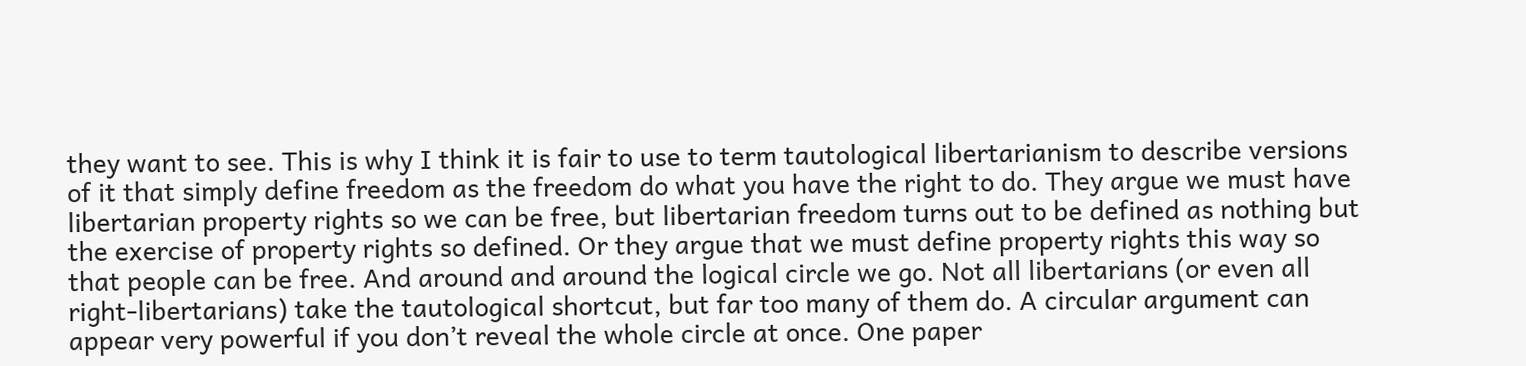they want to see. This is why I think it is fair to use to term tautological libertarianism to describe versions of it that simply define freedom as the freedom do what you have the right to do. They argue we must have libertarian property rights so we can be free, but libertarian freedom turns out to be defined as nothing but the exercise of property rights so defined. Or they argue that we must define property rights this way so that people can be free. And around and around the logical circle we go. Not all libertarians (or even all right-libertarians) take the tautological shortcut, but far too many of them do. A circular argument can appear very powerful if you don’t reveal the whole circle at once. One paper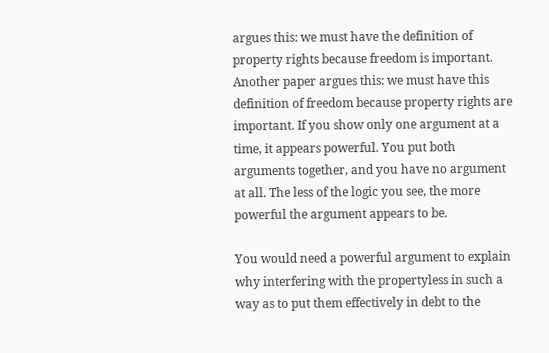argues this: we must have the definition of property rights because freedom is important. Another paper argues this: we must have this definition of freedom because property rights are important. If you show only one argument at a time, it appears powerful. You put both arguments together, and you have no argument at all. The less of the logic you see, the more powerful the argument appears to be.

You would need a powerful argument to explain why interfering with the propertyless in such a way as to put them effectively in debt to the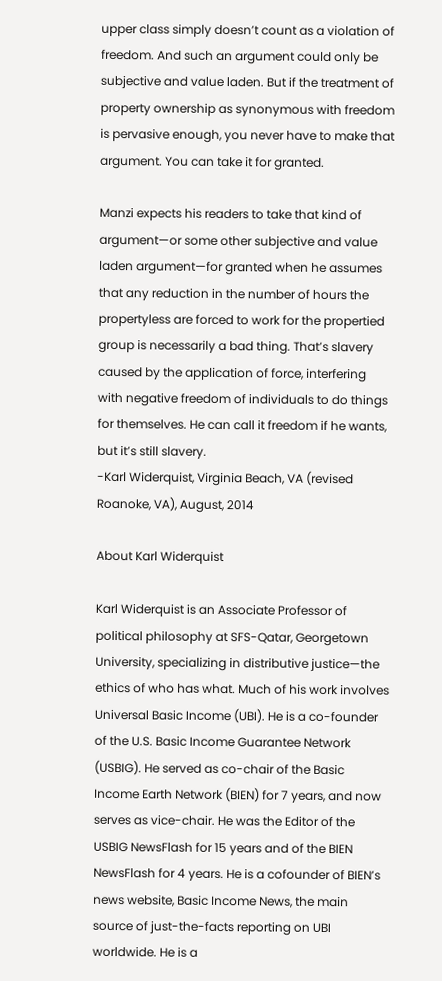upper class simply doesn’t count as a violation of freedom. And such an argument could only be subjective and value laden. But if the treatment of property ownership as synonymous with freedom is pervasive enough, you never have to make that argument. You can take it for granted.

Manzi expects his readers to take that kind of argument—or some other subjective and value laden argument—for granted when he assumes that any reduction in the number of hours the propertyless are forced to work for the propertied group is necessarily a bad thing. That’s slavery caused by the application of force, interfering with negative freedom of individuals to do things for themselves. He can call it freedom if he wants, but it’s still slavery.
-Karl Widerquist, Virginia Beach, VA (revised Roanoke, VA), August, 2014

About Karl Widerquist

Karl Widerquist is an Associate Professor of political philosophy at SFS-Qatar, Georgetown University, specializing in distributive justice—the ethics of who has what. Much of his work involves Universal Basic Income (UBI). He is a co-founder of the U.S. Basic Income Guarantee Network (USBIG). He served as co-chair of the Basic Income Earth Network (BIEN) for 7 years, and now serves as vice-chair. He was the Editor of the USBIG NewsFlash for 15 years and of the BIEN NewsFlash for 4 years. He is a cofounder of BIEN’s news website, Basic Income News, the main source of just-the-facts reporting on UBI worldwide. He is a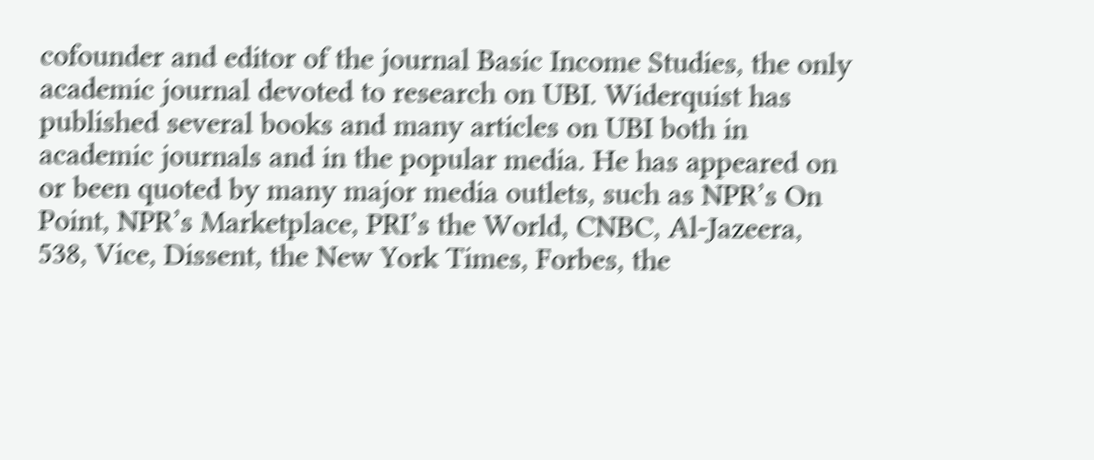cofounder and editor of the journal Basic Income Studies, the only academic journal devoted to research on UBI. Widerquist has published several books and many articles on UBI both in academic journals and in the popular media. He has appeared on or been quoted by many major media outlets, such as NPR’s On Point, NPR’s Marketplace, PRI’s the World, CNBC, Al-Jazeera, 538, Vice, Dissent, the New York Times, Forbes, the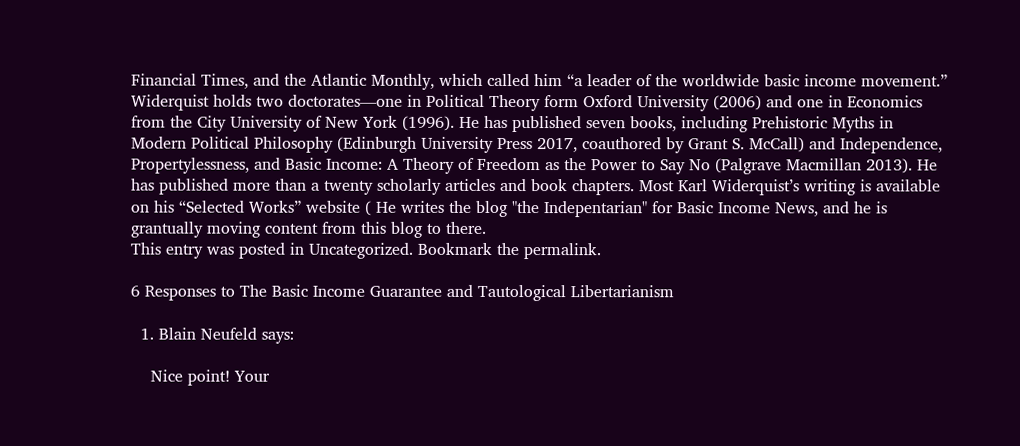Financial Times, and the Atlantic Monthly, which called him “a leader of the worldwide basic income movement.” Widerquist holds two doctorates—one in Political Theory form Oxford University (2006) and one in Economics from the City University of New York (1996). He has published seven books, including Prehistoric Myths in Modern Political Philosophy (Edinburgh University Press 2017, coauthored by Grant S. McCall) and Independence, Propertylessness, and Basic Income: A Theory of Freedom as the Power to Say No (Palgrave Macmillan 2013). He has published more than a twenty scholarly articles and book chapters. Most Karl Widerquist’s writing is available on his “Selected Works” website ( He writes the blog "the Indepentarian" for Basic Income News, and he is grantually moving content from this blog to there.
This entry was posted in Uncategorized. Bookmark the permalink.

6 Responses to The Basic Income Guarantee and Tautological Libertarianism

  1. Blain Neufeld says:

    Nice point! Your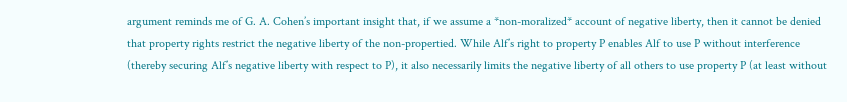argument reminds me of G. A. Cohen’s important insight that, if we assume a *non-moralized* account of negative liberty, then it cannot be denied that property rights restrict the negative liberty of the non-propertied. While Alf’s right to property P enables Alf to use P without interference (thereby securing Alf’s negative liberty with respect to P), it also necessarily limits the negative liberty of all others to use property P (at least without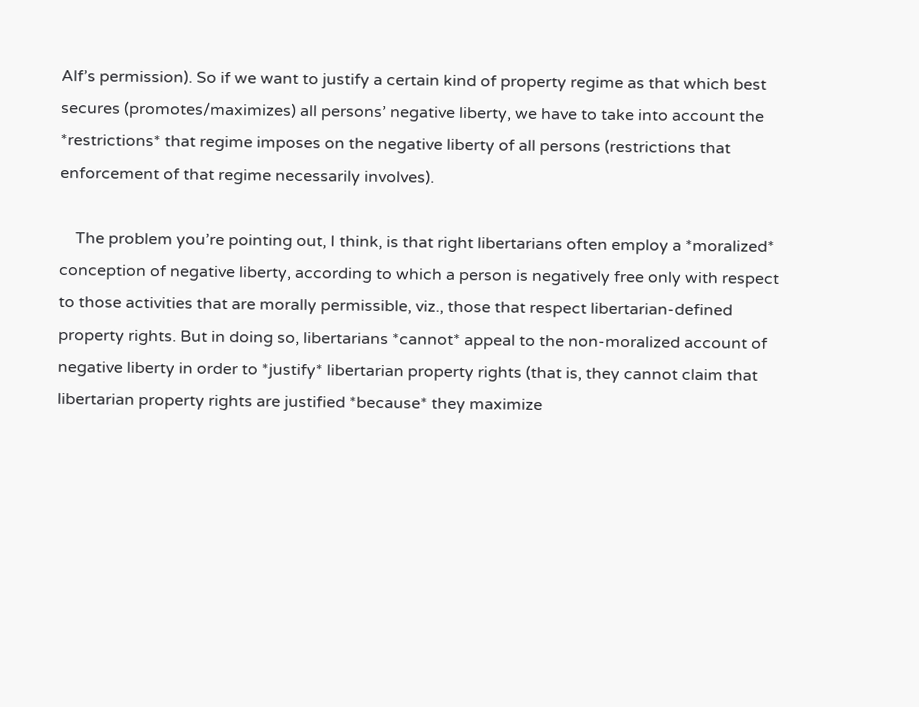Alf’s permission). So if we want to justify a certain kind of property regime as that which best secures (promotes/maximizes) all persons’ negative liberty, we have to take into account the *restrictions* that regime imposes on the negative liberty of all persons (restrictions that enforcement of that regime necessarily involves).

    The problem you’re pointing out, I think, is that right libertarians often employ a *moralized* conception of negative liberty, according to which a person is negatively free only with respect to those activities that are morally permissible, viz., those that respect libertarian-defined property rights. But in doing so, libertarians *cannot* appeal to the non-moralized account of negative liberty in order to *justify* libertarian property rights (that is, they cannot claim that libertarian property rights are justified *because* they maximize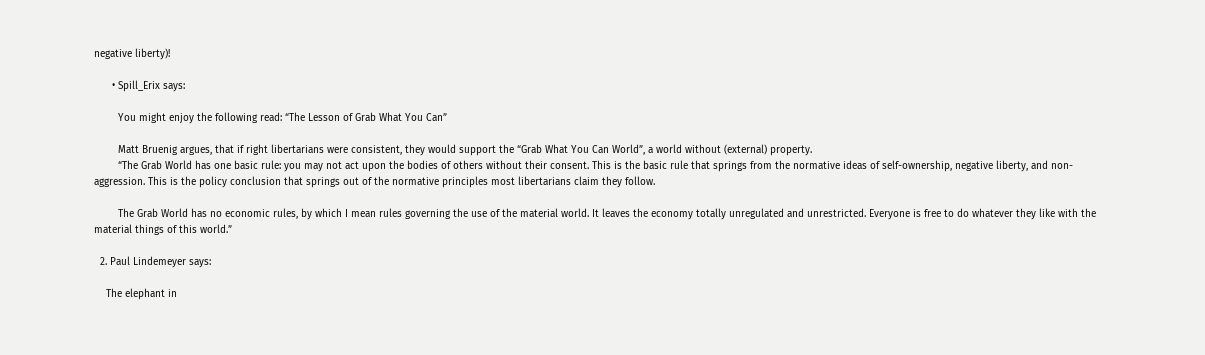negative liberty)!

      • Spill_Erix says:

        You might enjoy the following read: “The Lesson of Grab What You Can”

        Matt Bruenig argues, that if right libertarians were consistent, they would support the “Grab What You Can World”, a world without (external) property.
        “The Grab World has one basic rule: you may not act upon the bodies of others without their consent. This is the basic rule that springs from the normative ideas of self-ownership, negative liberty, and non-aggression. This is the policy conclusion that springs out of the normative principles most libertarians claim they follow.

        The Grab World has no economic rules, by which I mean rules governing the use of the material world. It leaves the economy totally unregulated and unrestricted. Everyone is free to do whatever they like with the material things of this world.”

  2. Paul Lindemeyer says:

    The elephant in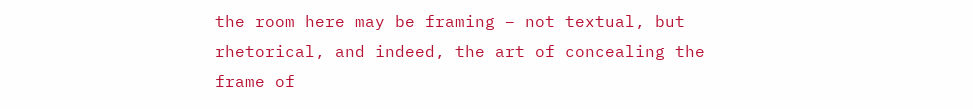the room here may be framing – not textual, but rhetorical, and indeed, the art of concealing the frame of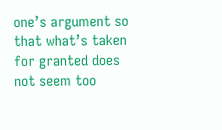one’s argument so that what’s taken for granted does not seem too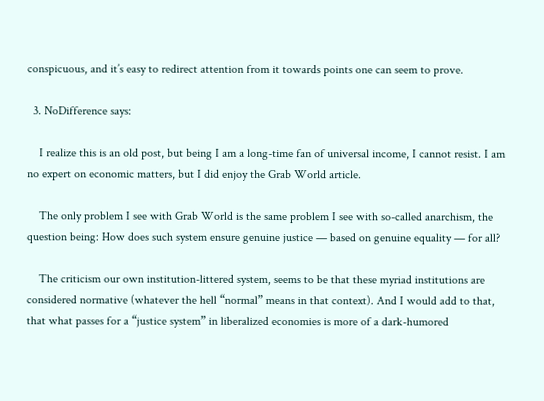conspicuous, and it’s easy to redirect attention from it towards points one can seem to prove.

  3. NoDifference says:

    I realize this is an old post, but being I am a long-time fan of universal income, I cannot resist. I am no expert on economic matters, but I did enjoy the Grab World article.

    The only problem I see with Grab World is the same problem I see with so-called anarchism, the question being: How does such system ensure genuine justice — based on genuine equality — for all?

    The criticism our own institution-littered system, seems to be that these myriad institutions are considered normative (whatever the hell “normal” means in that context). And I would add to that, that what passes for a “justice system” in liberalized economies is more of a dark-humored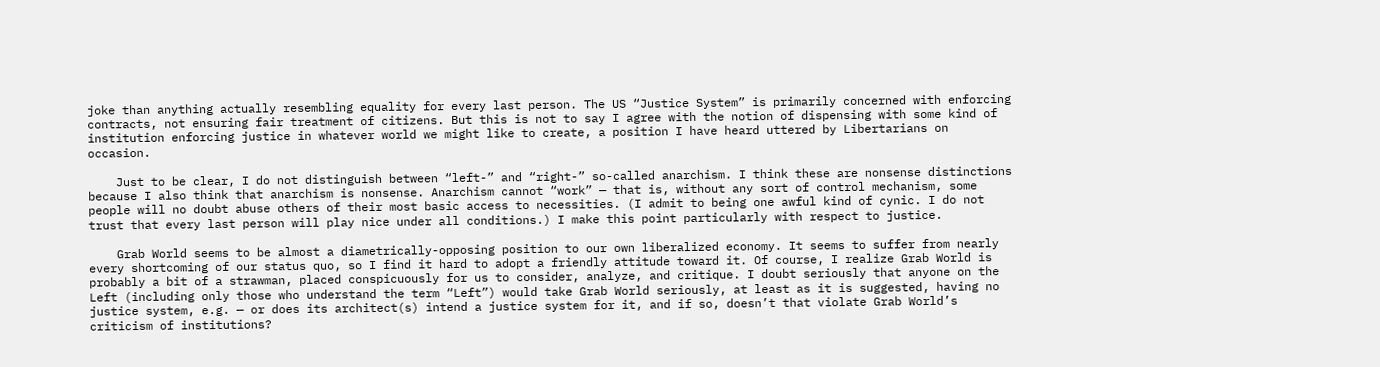joke than anything actually resembling equality for every last person. The US “Justice System” is primarily concerned with enforcing contracts, not ensuring fair treatment of citizens. But this is not to say I agree with the notion of dispensing with some kind of institution enforcing justice in whatever world we might like to create, a position I have heard uttered by Libertarians on occasion.

    Just to be clear, I do not distinguish between “left-” and “right-” so-called anarchism. I think these are nonsense distinctions because I also think that anarchism is nonsense. Anarchism cannot “work” — that is, without any sort of control mechanism, some people will no doubt abuse others of their most basic access to necessities. (I admit to being one awful kind of cynic. I do not trust that every last person will play nice under all conditions.) I make this point particularly with respect to justice.

    Grab World seems to be almost a diametrically-opposing position to our own liberalized economy. It seems to suffer from nearly every shortcoming of our status quo, so I find it hard to adopt a friendly attitude toward it. Of course, I realize Grab World is probably a bit of a strawman, placed conspicuously for us to consider, analyze, and critique. I doubt seriously that anyone on the Left (including only those who understand the term “Left”) would take Grab World seriously, at least as it is suggested, having no justice system, e.g. — or does its architect(s) intend a justice system for it, and if so, doesn’t that violate Grab World’s criticism of institutions?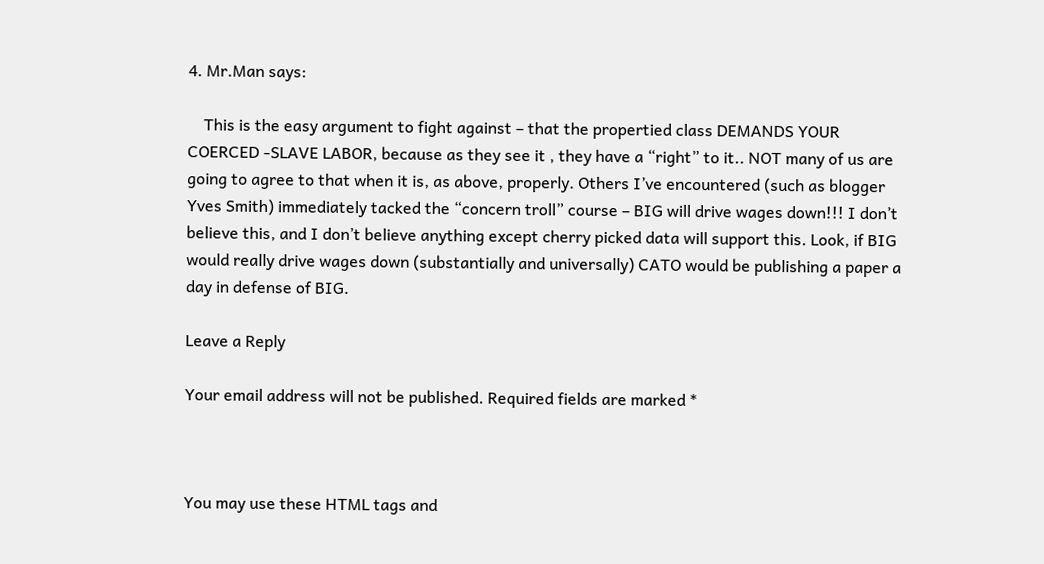4. Mr.Man says:

    This is the easy argument to fight against – that the propertied class DEMANDS YOUR COERCED -SLAVE LABOR, because as they see it , they have a “right” to it.. NOT many of us are going to agree to that when it is, as above, properly. Others I’ve encountered (such as blogger Yves Smith) immediately tacked the “concern troll” course – BIG will drive wages down!!! I don’t believe this, and I don’t believe anything except cherry picked data will support this. Look, if BIG would really drive wages down (substantially and universally) CATO would be publishing a paper a day in defense of BIG.

Leave a Reply

Your email address will not be published. Required fields are marked *



You may use these HTML tags and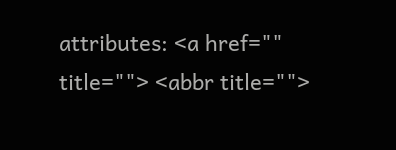attributes: <a href="" title=""> <abbr title="">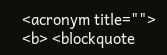<acronym title=""> <b> <blockquote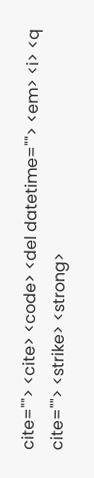cite=""> <cite> <code> <del datetime=""> <em> <i> <q cite=""> <strike> <strong>